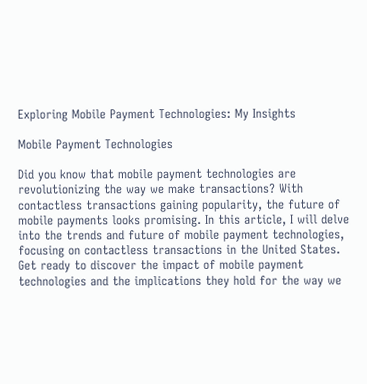Exploring Mobile Payment Technologies: My Insights

Mobile Payment Technologies

Did you know that mobile payment technologies are revolutionizing the way we make transactions? With contactless transactions gaining popularity, the future of mobile payments looks promising. In this article, I will delve into the trends and future of mobile payment technologies, focusing on contactless transactions in the United States. Get ready to discover the impact of mobile payment technologies and the implications they hold for the way we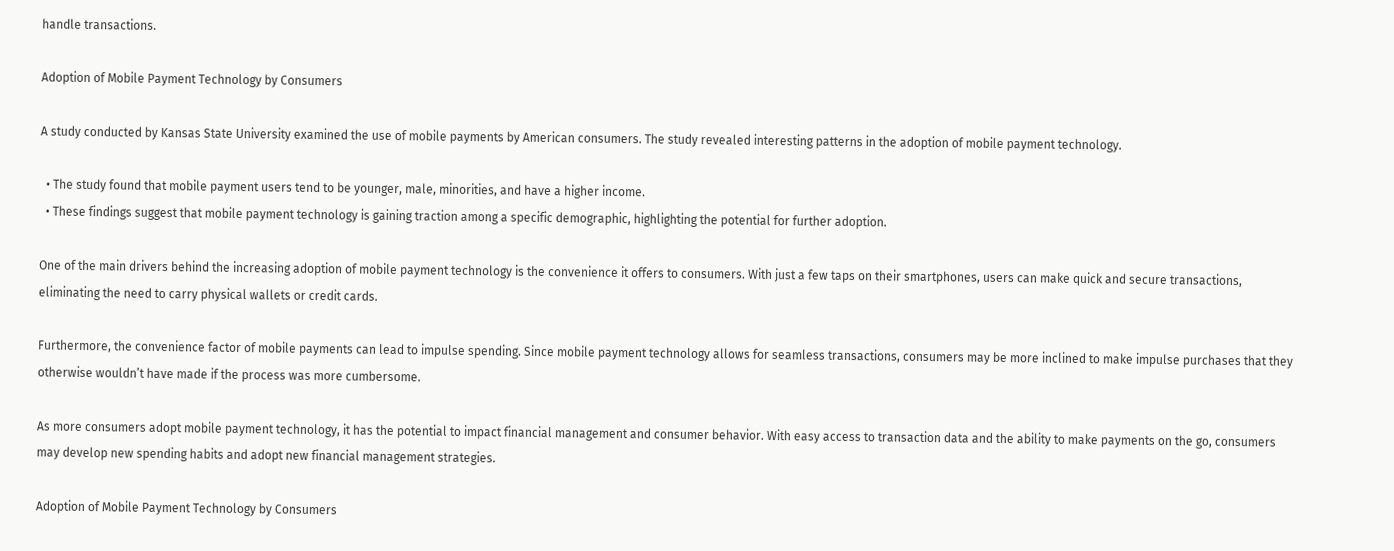handle transactions.

Adoption of Mobile Payment Technology by Consumers

A study conducted by Kansas State University examined the use of mobile payments by American consumers. The study revealed interesting patterns in the adoption of mobile payment technology.

  • The study found that mobile payment users tend to be younger, male, minorities, and have a higher income.
  • These findings suggest that mobile payment technology is gaining traction among a specific demographic, highlighting the potential for further adoption.

One of the main drivers behind the increasing adoption of mobile payment technology is the convenience it offers to consumers. With just a few taps on their smartphones, users can make quick and secure transactions, eliminating the need to carry physical wallets or credit cards.

Furthermore, the convenience factor of mobile payments can lead to impulse spending. Since mobile payment technology allows for seamless transactions, consumers may be more inclined to make impulse purchases that they otherwise wouldn’t have made if the process was more cumbersome.

As more consumers adopt mobile payment technology, it has the potential to impact financial management and consumer behavior. With easy access to transaction data and the ability to make payments on the go, consumers may develop new spending habits and adopt new financial management strategies.

Adoption of Mobile Payment Technology by Consumers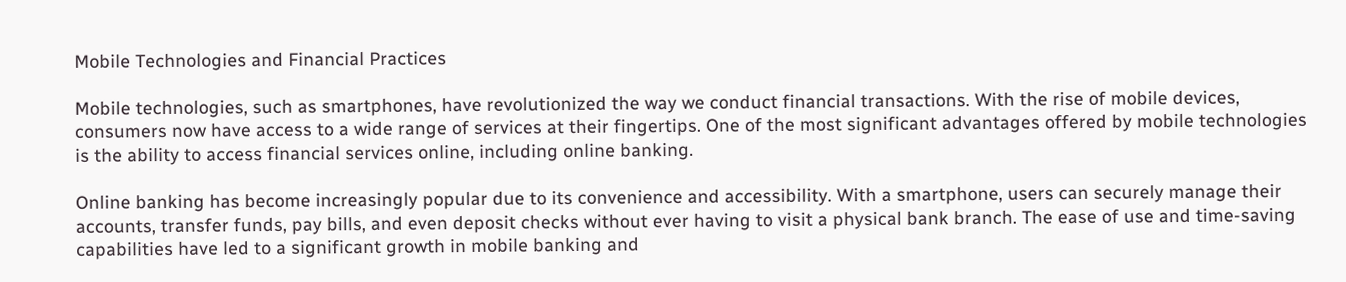Mobile Technologies and Financial Practices

Mobile technologies, such as smartphones, have revolutionized the way we conduct financial transactions. With the rise of mobile devices, consumers now have access to a wide range of services at their fingertips. One of the most significant advantages offered by mobile technologies is the ability to access financial services online, including online banking.

Online banking has become increasingly popular due to its convenience and accessibility. With a smartphone, users can securely manage their accounts, transfer funds, pay bills, and even deposit checks without ever having to visit a physical bank branch. The ease of use and time-saving capabilities have led to a significant growth in mobile banking and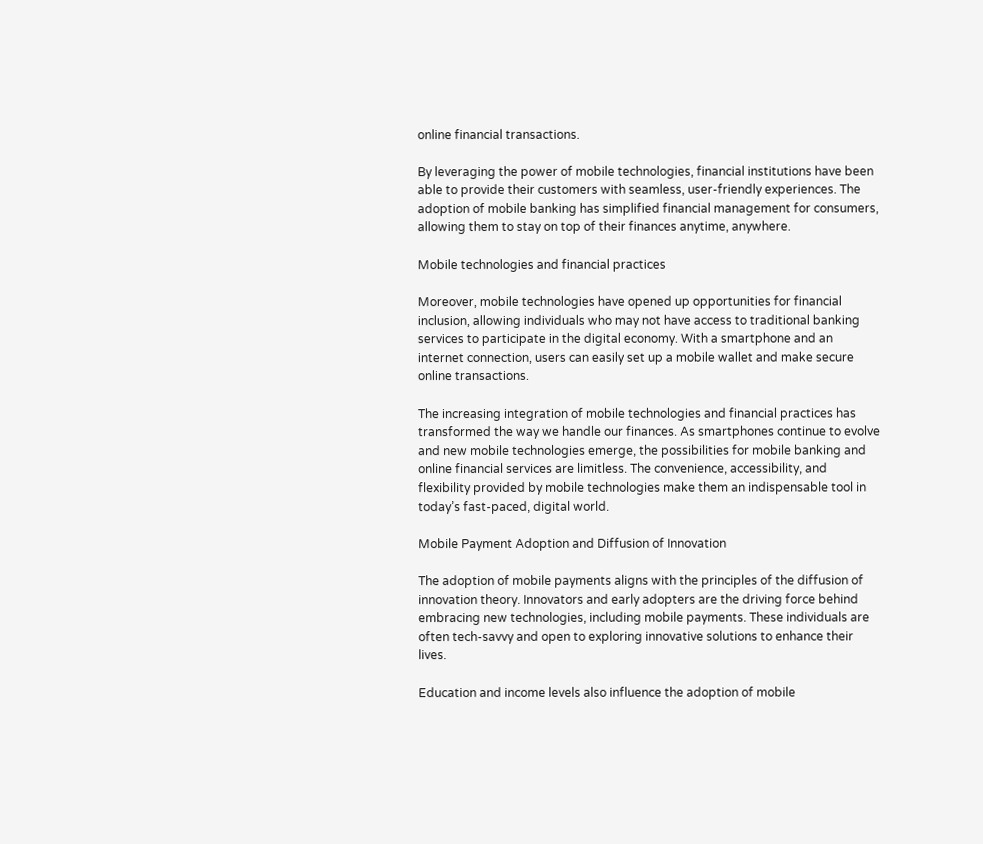online financial transactions.

By leveraging the power of mobile technologies, financial institutions have been able to provide their customers with seamless, user-friendly experiences. The adoption of mobile banking has simplified financial management for consumers, allowing them to stay on top of their finances anytime, anywhere.

Mobile technologies and financial practices

Moreover, mobile technologies have opened up opportunities for financial inclusion, allowing individuals who may not have access to traditional banking services to participate in the digital economy. With a smartphone and an internet connection, users can easily set up a mobile wallet and make secure online transactions.

The increasing integration of mobile technologies and financial practices has transformed the way we handle our finances. As smartphones continue to evolve and new mobile technologies emerge, the possibilities for mobile banking and online financial services are limitless. The convenience, accessibility, and flexibility provided by mobile technologies make them an indispensable tool in today’s fast-paced, digital world.

Mobile Payment Adoption and Diffusion of Innovation

The adoption of mobile payments aligns with the principles of the diffusion of innovation theory. Innovators and early adopters are the driving force behind embracing new technologies, including mobile payments. These individuals are often tech-savvy and open to exploring innovative solutions to enhance their lives.

Education and income levels also influence the adoption of mobile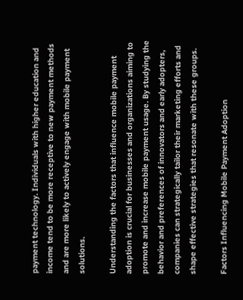payment technology. Individuals with higher education and income tend to be more receptive to new payment methods and are more likely to actively engage with mobile payment solutions.

Understanding the factors that influence mobile payment adoption is crucial for businesses and organizations aiming to promote and increase mobile payment usage. By studying the behavior and preferences of innovators and early adopters, companies can strategically tailor their marketing efforts and shape effective strategies that resonate with these groups.

Factors Influencing Mobile Payment Adoption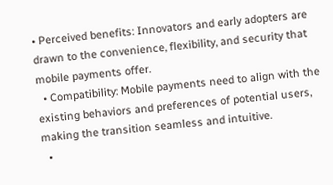• Perceived benefits: Innovators and early adopters are drawn to the convenience, flexibility, and security that mobile payments offer.
  • Compatibility: Mobile payments need to align with the existing behaviors and preferences of potential users, making the transition seamless and intuitive.
  •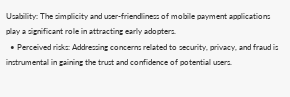Usability: The simplicity and user-friendliness of mobile payment applications play a significant role in attracting early adopters.
  • Perceived risks: Addressing concerns related to security, privacy, and fraud is instrumental in gaining the trust and confidence of potential users.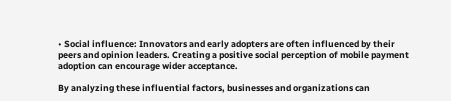• Social influence: Innovators and early adopters are often influenced by their peers and opinion leaders. Creating a positive social perception of mobile payment adoption can encourage wider acceptance.

By analyzing these influential factors, businesses and organizations can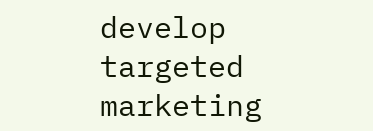develop targeted marketing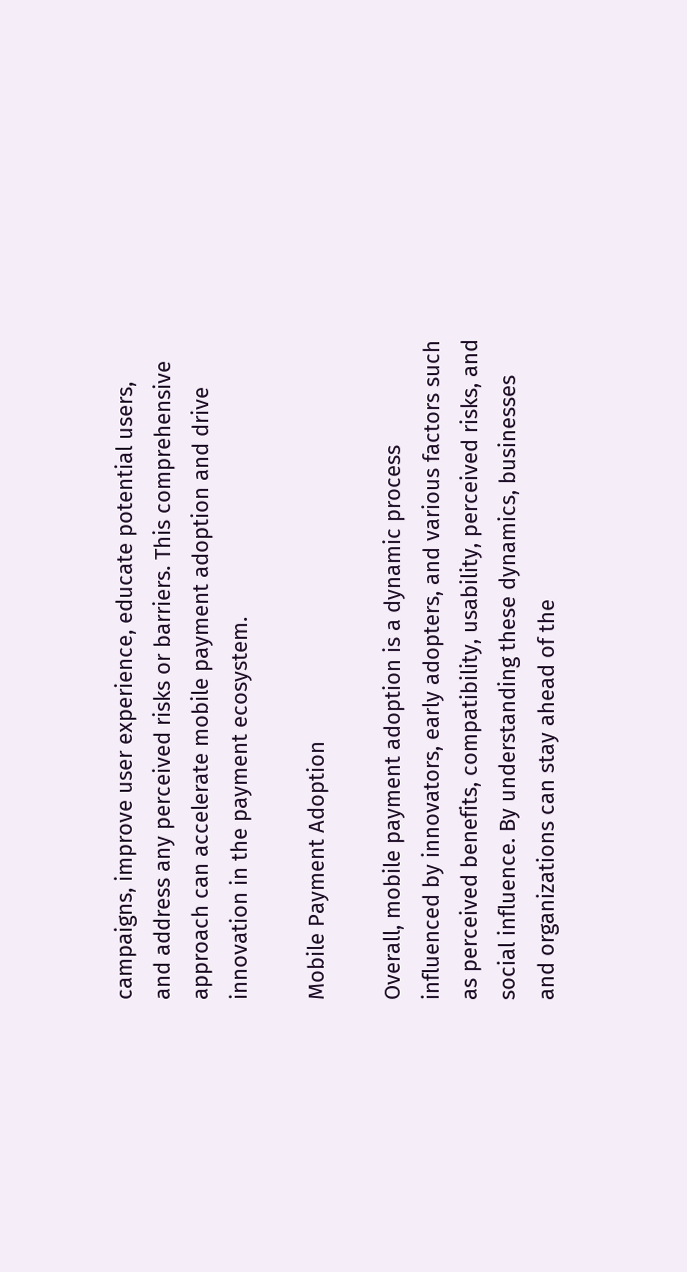campaigns, improve user experience, educate potential users, and address any perceived risks or barriers. This comprehensive approach can accelerate mobile payment adoption and drive innovation in the payment ecosystem.

Mobile Payment Adoption

Overall, mobile payment adoption is a dynamic process influenced by innovators, early adopters, and various factors such as perceived benefits, compatibility, usability, perceived risks, and social influence. By understanding these dynamics, businesses and organizations can stay ahead of the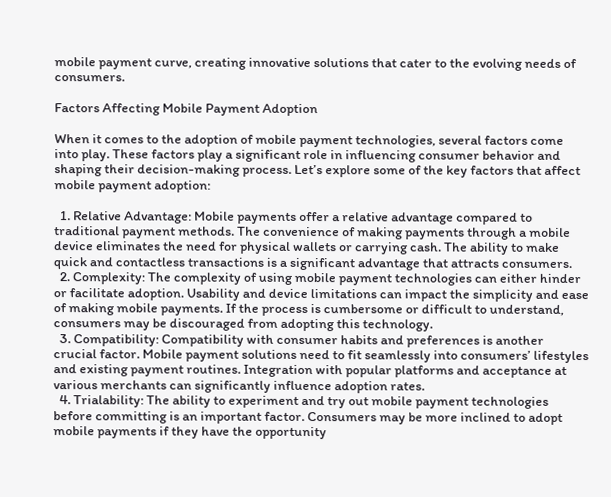mobile payment curve, creating innovative solutions that cater to the evolving needs of consumers.

Factors Affecting Mobile Payment Adoption

When it comes to the adoption of mobile payment technologies, several factors come into play. These factors play a significant role in influencing consumer behavior and shaping their decision-making process. Let’s explore some of the key factors that affect mobile payment adoption:

  1. Relative Advantage: Mobile payments offer a relative advantage compared to traditional payment methods. The convenience of making payments through a mobile device eliminates the need for physical wallets or carrying cash. The ability to make quick and contactless transactions is a significant advantage that attracts consumers.
  2. Complexity: The complexity of using mobile payment technologies can either hinder or facilitate adoption. Usability and device limitations can impact the simplicity and ease of making mobile payments. If the process is cumbersome or difficult to understand, consumers may be discouraged from adopting this technology.
  3. Compatibility: Compatibility with consumer habits and preferences is another crucial factor. Mobile payment solutions need to fit seamlessly into consumers’ lifestyles and existing payment routines. Integration with popular platforms and acceptance at various merchants can significantly influence adoption rates.
  4. Trialability: The ability to experiment and try out mobile payment technologies before committing is an important factor. Consumers may be more inclined to adopt mobile payments if they have the opportunity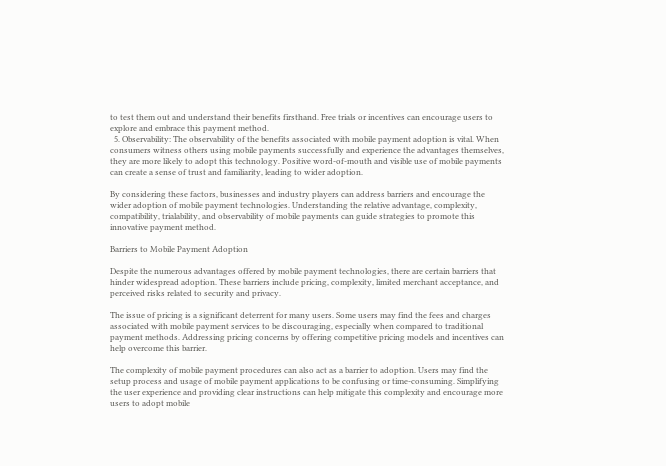to test them out and understand their benefits firsthand. Free trials or incentives can encourage users to explore and embrace this payment method.
  5. Observability: The observability of the benefits associated with mobile payment adoption is vital. When consumers witness others using mobile payments successfully and experience the advantages themselves, they are more likely to adopt this technology. Positive word-of-mouth and visible use of mobile payments can create a sense of trust and familiarity, leading to wider adoption.

By considering these factors, businesses and industry players can address barriers and encourage the wider adoption of mobile payment technologies. Understanding the relative advantage, complexity, compatibility, trialability, and observability of mobile payments can guide strategies to promote this innovative payment method.

Barriers to Mobile Payment Adoption

Despite the numerous advantages offered by mobile payment technologies, there are certain barriers that hinder widespread adoption. These barriers include pricing, complexity, limited merchant acceptance, and perceived risks related to security and privacy.

The issue of pricing is a significant deterrent for many users. Some users may find the fees and charges associated with mobile payment services to be discouraging, especially when compared to traditional payment methods. Addressing pricing concerns by offering competitive pricing models and incentives can help overcome this barrier.

The complexity of mobile payment procedures can also act as a barrier to adoption. Users may find the setup process and usage of mobile payment applications to be confusing or time-consuming. Simplifying the user experience and providing clear instructions can help mitigate this complexity and encourage more users to adopt mobile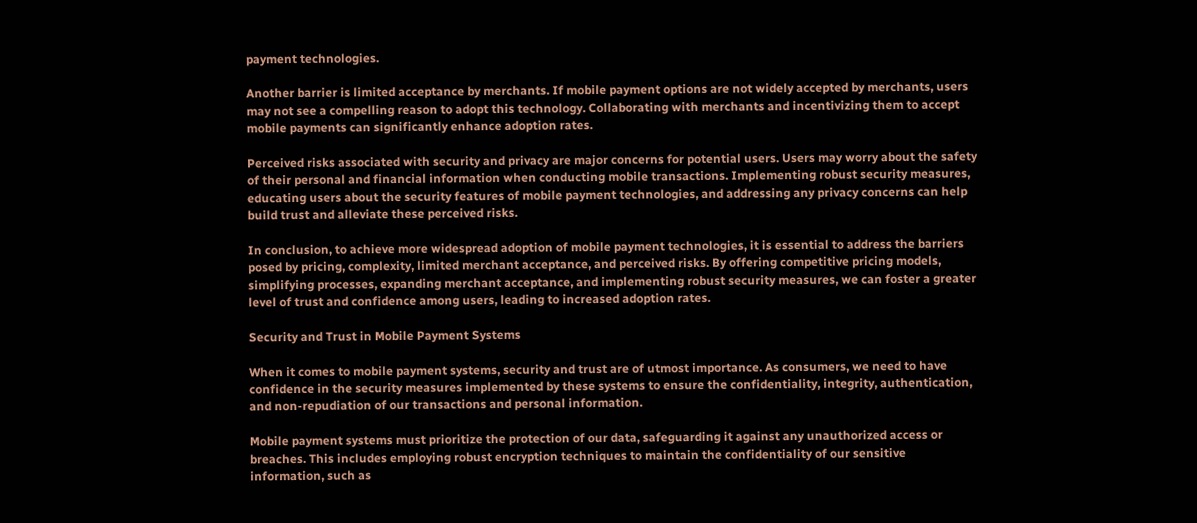payment technologies.

Another barrier is limited acceptance by merchants. If mobile payment options are not widely accepted by merchants, users may not see a compelling reason to adopt this technology. Collaborating with merchants and incentivizing them to accept mobile payments can significantly enhance adoption rates.

Perceived risks associated with security and privacy are major concerns for potential users. Users may worry about the safety of their personal and financial information when conducting mobile transactions. Implementing robust security measures, educating users about the security features of mobile payment technologies, and addressing any privacy concerns can help build trust and alleviate these perceived risks.

In conclusion, to achieve more widespread adoption of mobile payment technologies, it is essential to address the barriers posed by pricing, complexity, limited merchant acceptance, and perceived risks. By offering competitive pricing models, simplifying processes, expanding merchant acceptance, and implementing robust security measures, we can foster a greater level of trust and confidence among users, leading to increased adoption rates.

Security and Trust in Mobile Payment Systems

When it comes to mobile payment systems, security and trust are of utmost importance. As consumers, we need to have confidence in the security measures implemented by these systems to ensure the confidentiality, integrity, authentication, and non-repudiation of our transactions and personal information.

Mobile payment systems must prioritize the protection of our data, safeguarding it against any unauthorized access or breaches. This includes employing robust encryption techniques to maintain the confidentiality of our sensitive information, such as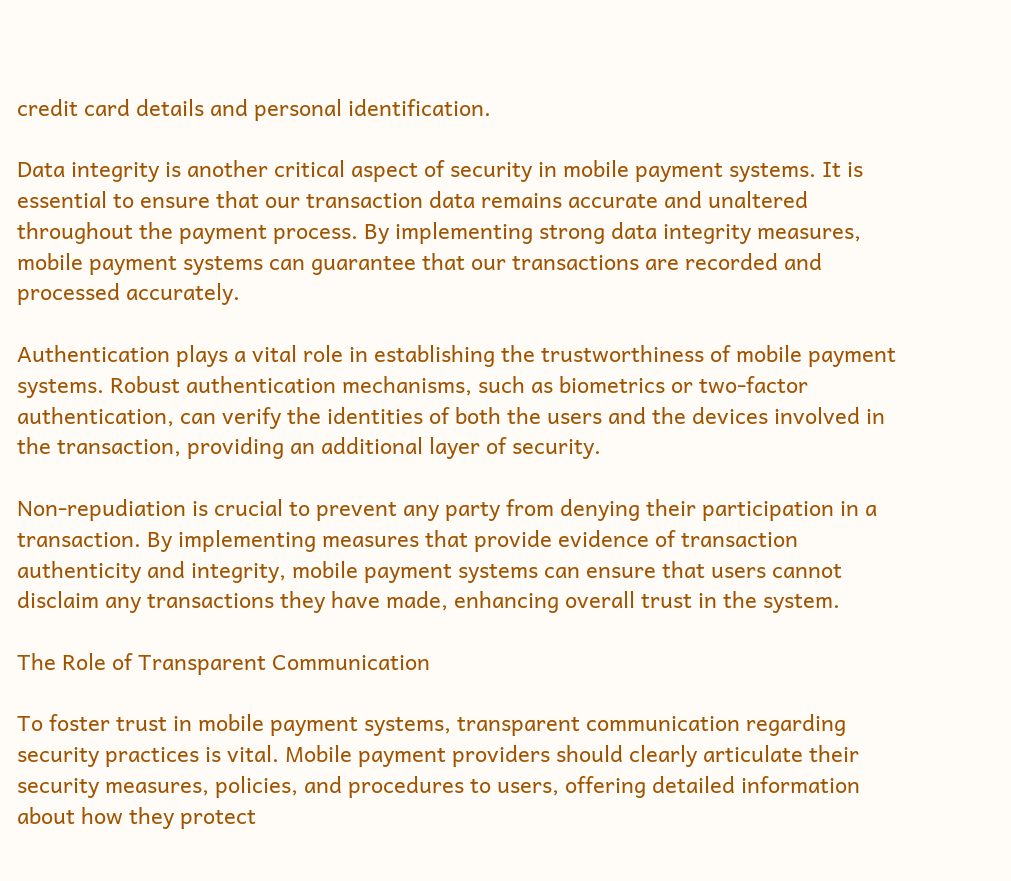credit card details and personal identification.

Data integrity is another critical aspect of security in mobile payment systems. It is essential to ensure that our transaction data remains accurate and unaltered throughout the payment process. By implementing strong data integrity measures, mobile payment systems can guarantee that our transactions are recorded and processed accurately.

Authentication plays a vital role in establishing the trustworthiness of mobile payment systems. Robust authentication mechanisms, such as biometrics or two-factor authentication, can verify the identities of both the users and the devices involved in the transaction, providing an additional layer of security.

Non-repudiation is crucial to prevent any party from denying their participation in a transaction. By implementing measures that provide evidence of transaction authenticity and integrity, mobile payment systems can ensure that users cannot disclaim any transactions they have made, enhancing overall trust in the system.

The Role of Transparent Communication

To foster trust in mobile payment systems, transparent communication regarding security practices is vital. Mobile payment providers should clearly articulate their security measures, policies, and procedures to users, offering detailed information about how they protect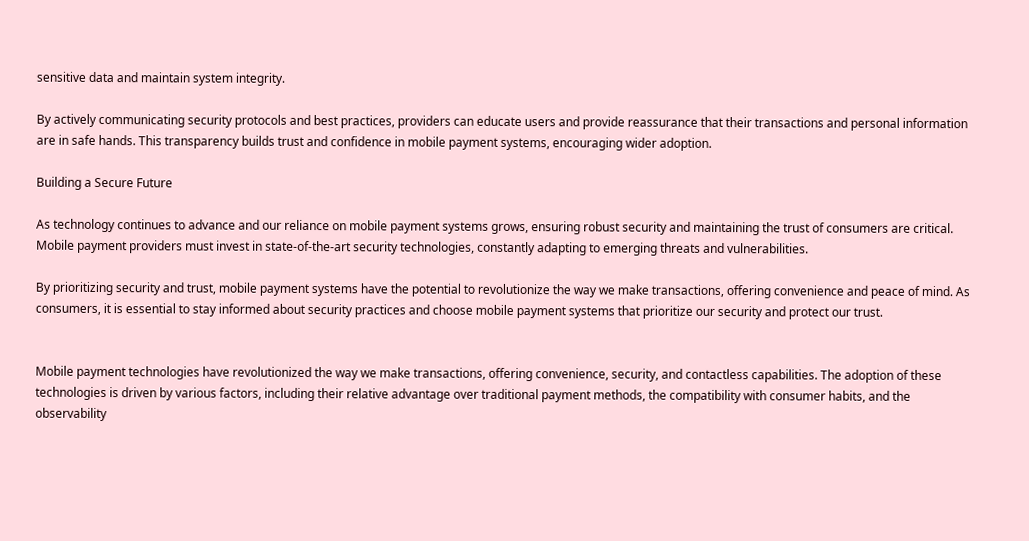sensitive data and maintain system integrity.

By actively communicating security protocols and best practices, providers can educate users and provide reassurance that their transactions and personal information are in safe hands. This transparency builds trust and confidence in mobile payment systems, encouraging wider adoption.

Building a Secure Future

As technology continues to advance and our reliance on mobile payment systems grows, ensuring robust security and maintaining the trust of consumers are critical. Mobile payment providers must invest in state-of-the-art security technologies, constantly adapting to emerging threats and vulnerabilities.

By prioritizing security and trust, mobile payment systems have the potential to revolutionize the way we make transactions, offering convenience and peace of mind. As consumers, it is essential to stay informed about security practices and choose mobile payment systems that prioritize our security and protect our trust.


Mobile payment technologies have revolutionized the way we make transactions, offering convenience, security, and contactless capabilities. The adoption of these technologies is driven by various factors, including their relative advantage over traditional payment methods, the compatibility with consumer habits, and the observability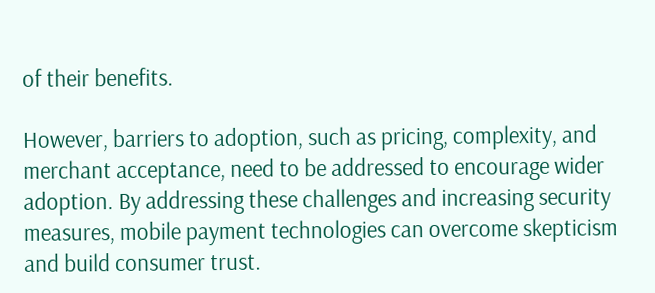of their benefits.

However, barriers to adoption, such as pricing, complexity, and merchant acceptance, need to be addressed to encourage wider adoption. By addressing these challenges and increasing security measures, mobile payment technologies can overcome skepticism and build consumer trust.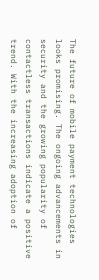The future of mobile payment technologies looks promising. The ongoing advancements in security and the growing popularity of contactless transactions indicate a positive trend. With the increasing adoption of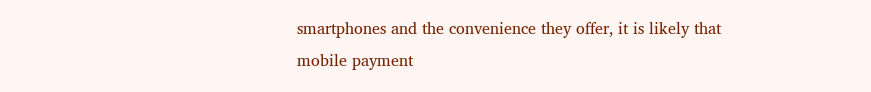smartphones and the convenience they offer, it is likely that mobile payment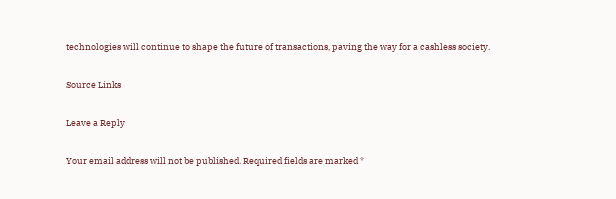technologies will continue to shape the future of transactions, paving the way for a cashless society.

Source Links

Leave a Reply

Your email address will not be published. Required fields are marked *